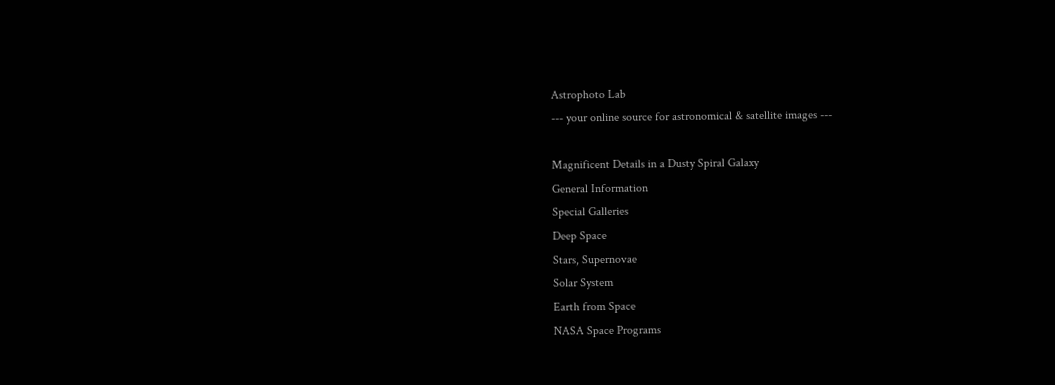Astrophoto Lab
--- your online source for astronomical & satellite images ---

Magnificent Details in a Dusty Spiral Galaxy
General Information
Special Galleries
Deep Space
Stars, Supernovae
Solar System
Earth from Space
NASA Space Programs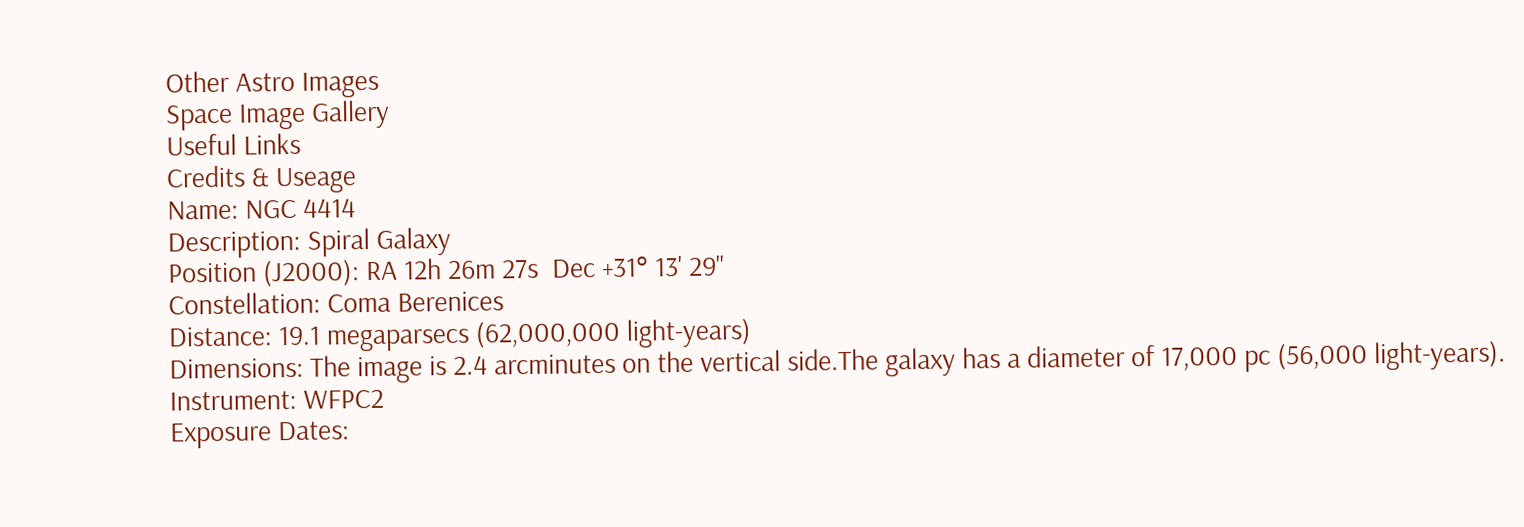Other Astro Images
Space Image Gallery
Useful Links
Credits & Useage
Name: NGC 4414
Description: Spiral Galaxy
Position (J2000): RA 12h 26m 27s  Dec +31° 13' 29"
Constellation: Coma Berenices
Distance: 19.1 megaparsecs (62,000,000 light-years)
Dimensions: The image is 2.4 arcminutes on the vertical side.The galaxy has a diameter of 17,000 pc (56,000 light-years).
Instrument: WFPC2
Exposure Dates: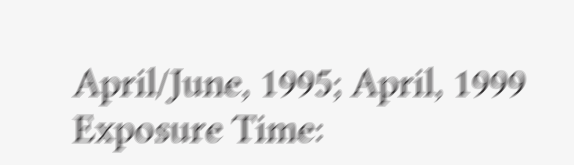April/June, 1995; April, 1999
Exposure Time: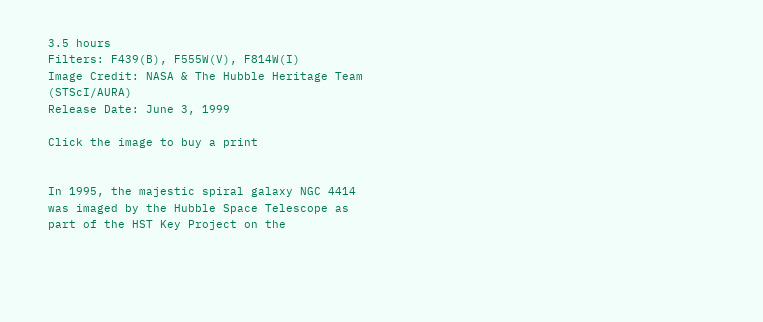3.5 hours
Filters: F439(B), F555W(V), F814W(I)
Image Credit: NASA & The Hubble Heritage Team (STScI/AURA)
Release Date: June 3, 1999

Click the image to buy a print


In 1995, the majestic spiral galaxy NGC 4414 was imaged by the Hubble Space Telescope as part of the HST Key Project on the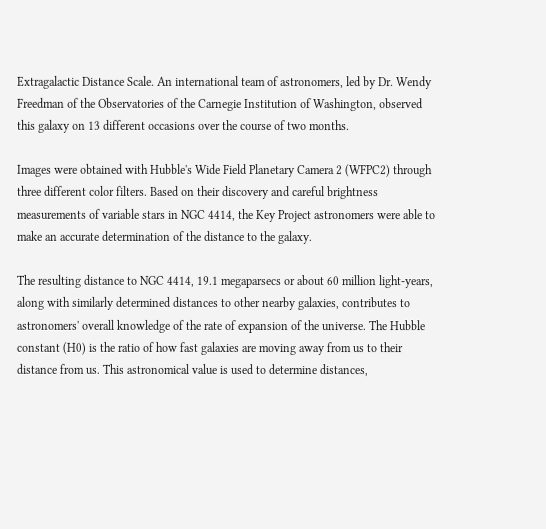Extragalactic Distance Scale. An international team of astronomers, led by Dr. Wendy Freedman of the Observatories of the Carnegie Institution of Washington, observed this galaxy on 13 different occasions over the course of two months.

Images were obtained with Hubble's Wide Field Planetary Camera 2 (WFPC2) through three different color filters. Based on their discovery and careful brightness measurements of variable stars in NGC 4414, the Key Project astronomers were able to make an accurate determination of the distance to the galaxy.

The resulting distance to NGC 4414, 19.1 megaparsecs or about 60 million light-years, along with similarly determined distances to other nearby galaxies, contributes to astronomers' overall knowledge of the rate of expansion of the universe. The Hubble constant (H0) is the ratio of how fast galaxies are moving away from us to their distance from us. This astronomical value is used to determine distances,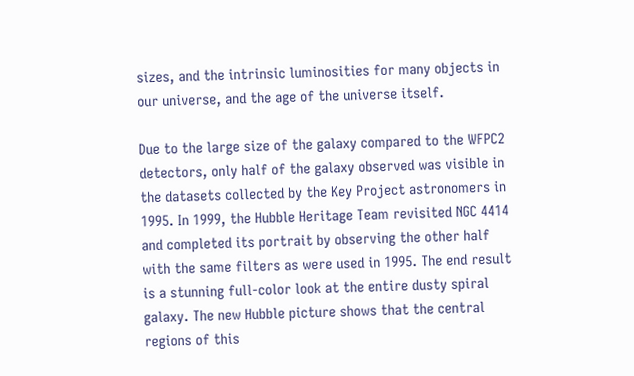sizes, and the intrinsic luminosities for many objects in our universe, and the age of the universe itself.

Due to the large size of the galaxy compared to the WFPC2 detectors, only half of the galaxy observed was visible in the datasets collected by the Key Project astronomers in 1995. In 1999, the Hubble Heritage Team revisited NGC 4414 and completed its portrait by observing the other half with the same filters as were used in 1995. The end result is a stunning full-color look at the entire dusty spiral galaxy. The new Hubble picture shows that the central regions of this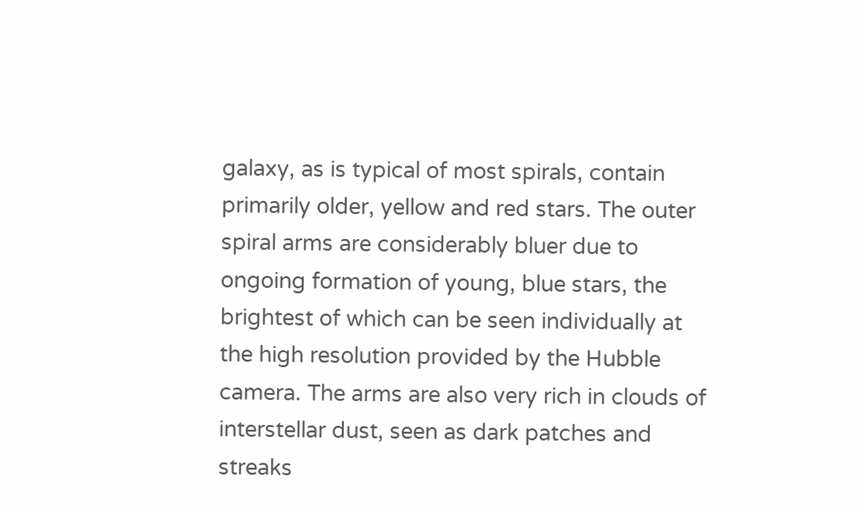galaxy, as is typical of most spirals, contain primarily older, yellow and red stars. The outer spiral arms are considerably bluer due to ongoing formation of young, blue stars, the brightest of which can be seen individually at the high resolution provided by the Hubble camera. The arms are also very rich in clouds of interstellar dust, seen as dark patches and streaks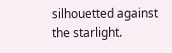silhouetted against the starlight.